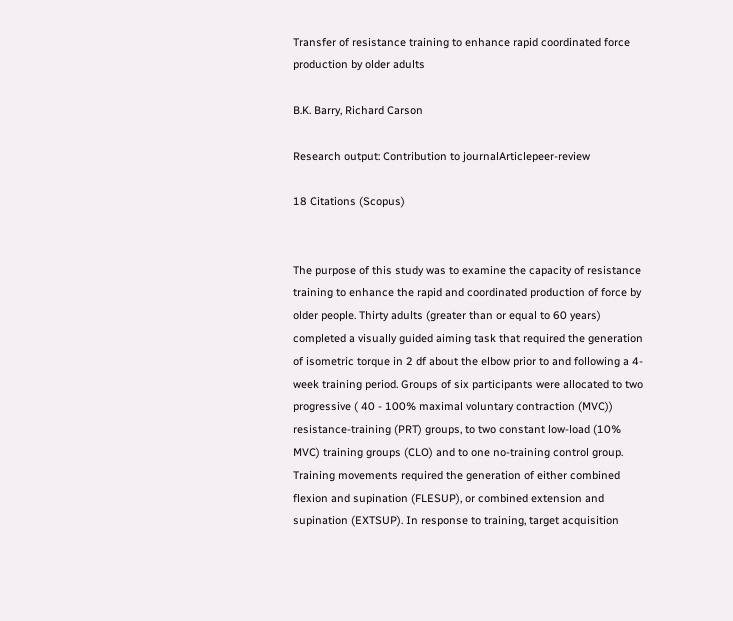Transfer of resistance training to enhance rapid coordinated force production by older adults

B.K. Barry, Richard Carson

Research output: Contribution to journalArticlepeer-review

18 Citations (Scopus)


The purpose of this study was to examine the capacity of resistance training to enhance the rapid and coordinated production of force by older people. Thirty adults (greater than or equal to 60 years) completed a visually guided aiming task that required the generation of isometric torque in 2 df about the elbow prior to and following a 4-week training period. Groups of six participants were allocated to two progressive ( 40 - 100% maximal voluntary contraction (MVC)) resistance-training (PRT) groups, to two constant low-load (10% MVC) training groups (CLO) and to one no-training control group. Training movements required the generation of either combined flexion and supination (FLESUP), or combined extension and supination (EXTSUP). In response to training, target acquisition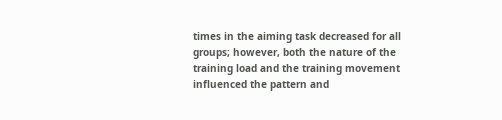times in the aiming task decreased for all groups; however, both the nature of the training load and the training movement influenced the pattern and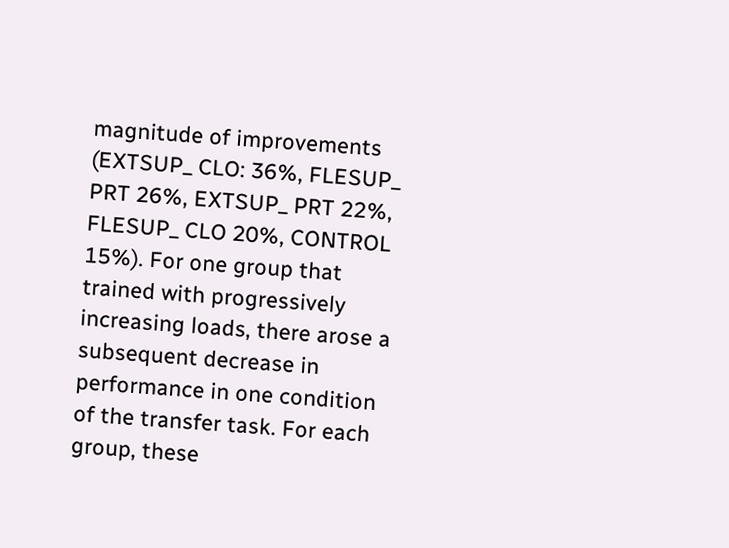magnitude of improvements (EXTSUP_ CLO: 36%, FLESUP_ PRT 26%, EXTSUP_ PRT 22%, FLESUP_ CLO 20%, CONTROL 15%). For one group that trained with progressively increasing loads, there arose a subsequent decrease in performance in one condition of the transfer task. For each group, these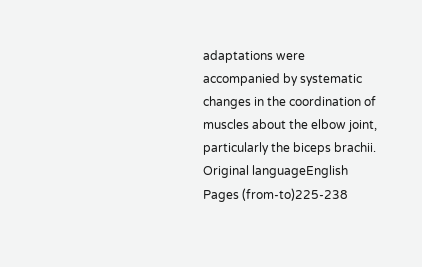adaptations were accompanied by systematic changes in the coordination of muscles about the elbow joint, particularly the biceps brachii.
Original languageEnglish
Pages (from-to)225-238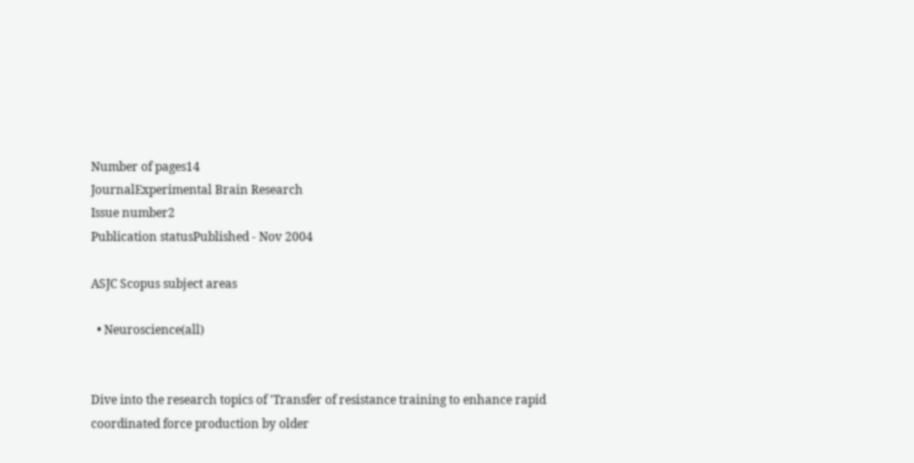Number of pages14
JournalExperimental Brain Research
Issue number2
Publication statusPublished - Nov 2004

ASJC Scopus subject areas

  • Neuroscience(all)


Dive into the research topics of 'Transfer of resistance training to enhance rapid coordinated force production by older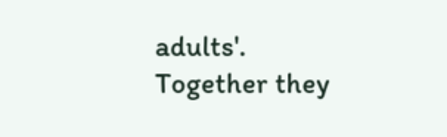adults'. Together they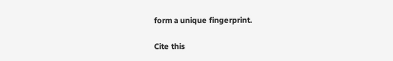form a unique fingerprint.

Cite this